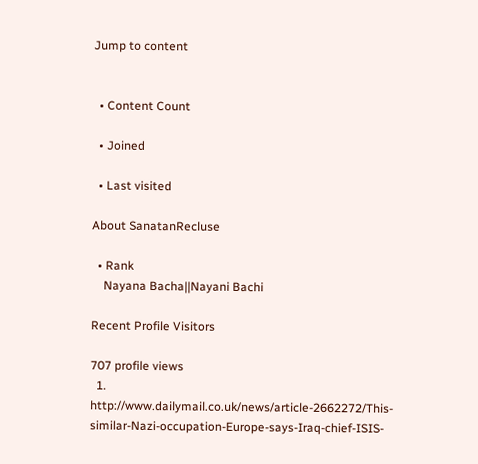Jump to content


  • Content Count

  • Joined

  • Last visited

About SanatanRecluse

  • Rank
    Nayana Bacha||Nayani Bachi

Recent Profile Visitors

707 profile views
  1. http://www.dailymail.co.uk/news/article-2662272/This-similar-Nazi-occupation-Europe-says-Iraq-chief-ISIS-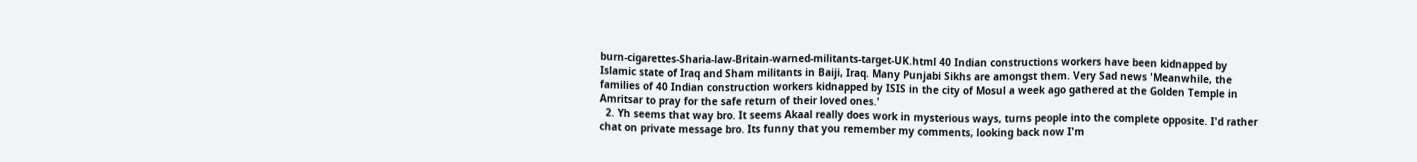burn-cigarettes-Sharia-law-Britain-warned-militants-target-UK.html 40 Indian constructions workers have been kidnapped by Islamic state of Iraq and Sham militants in Baiji, Iraq. Many Punjabi Sikhs are amongst them. Very Sad news 'Meanwhile, the families of 40 Indian construction workers kidnapped by ISIS in the city of Mosul a week ago gathered at the Golden Temple in Amritsar to pray for the safe return of their loved ones.'
  2. Yh seems that way bro. It seems Akaal really does work in mysterious ways, turns people into the complete opposite. I'd rather chat on private message bro. Its funny that you remember my comments, looking back now I'm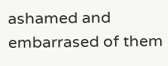ashamed and embarrased of them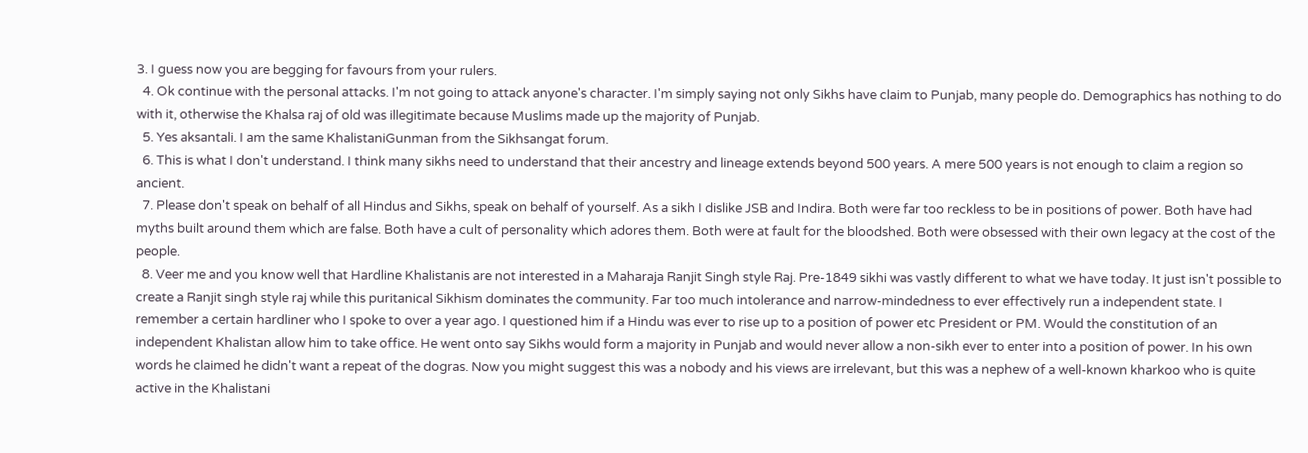3. I guess now you are begging for favours from your rulers.
  4. Ok continue with the personal attacks. I'm not going to attack anyone's character. I'm simply saying not only Sikhs have claim to Punjab, many people do. Demographics has nothing to do with it, otherwise the Khalsa raj of old was illegitimate because Muslims made up the majority of Punjab.
  5. Yes aksantali. I am the same KhalistaniGunman from the Sikhsangat forum.
  6. This is what I don't understand. I think many sikhs need to understand that their ancestry and lineage extends beyond 500 years. A mere 500 years is not enough to claim a region so ancient.
  7. Please don't speak on behalf of all Hindus and Sikhs, speak on behalf of yourself. As a sikh I dislike JSB and Indira. Both were far too reckless to be in positions of power. Both have had myths built around them which are false. Both have a cult of personality which adores them. Both were at fault for the bloodshed. Both were obsessed with their own legacy at the cost of the people.
  8. Veer me and you know well that Hardline Khalistanis are not interested in a Maharaja Ranjit Singh style Raj. Pre-1849 sikhi was vastly different to what we have today. It just isn't possible to create a Ranjit singh style raj while this puritanical Sikhism dominates the community. Far too much intolerance and narrow-mindedness to ever effectively run a independent state. I remember a certain hardliner who I spoke to over a year ago. I questioned him if a Hindu was ever to rise up to a position of power etc President or PM. Would the constitution of an independent Khalistan allow him to take office. He went onto say Sikhs would form a majority in Punjab and would never allow a non-sikh ever to enter into a position of power. In his own words he claimed he didn't want a repeat of the dogras. Now you might suggest this was a nobody and his views are irrelevant, but this was a nephew of a well-known kharkoo who is quite active in the Khalistani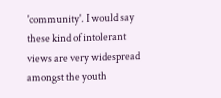'community'. I would say these kind of intolerant views are very widespread amongst the youth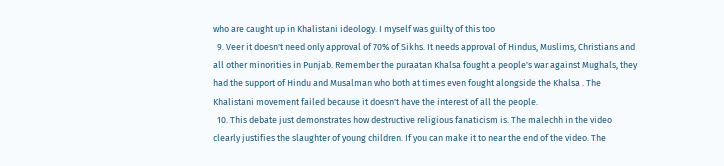who are caught up in Khalistani ideology. I myself was guilty of this too
  9. Veer it doesn't need only approval of 70% of Sikhs. It needs approval of Hindus, Muslims, Christians and all other minorities in Punjab. Remember the puraatan Khalsa fought a people's war against Mughals, they had the support of Hindu and Musalman who both at times even fought alongside the Khalsa . The Khalistani movement failed because it doesn't have the interest of all the people.
  10. This debate just demonstrates how destructive religious fanaticism is. The malechh in the video clearly justifies the slaughter of young children. If you can make it to near the end of the video. The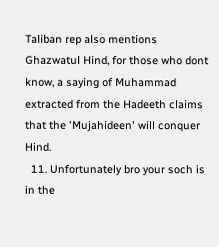Taliban rep also mentions Ghazwatul Hind, for those who dont know, a saying of Muhammad extracted from the Hadeeth claims that the 'Mujahideen' will conquer Hind.
  11. Unfortunately bro your soch is in the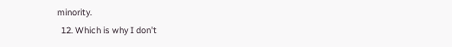minority.
  12. Which is why I don't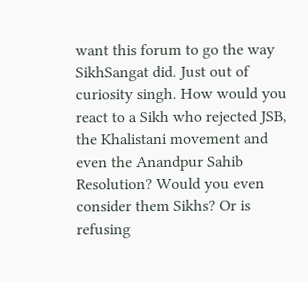want this forum to go the way SikhSangat did. Just out of curiosity singh. How would you react to a Sikh who rejected JSB, the Khalistani movement and even the Anandpur Sahib Resolution? Would you even consider them Sikhs? Or is refusing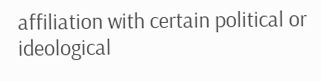affiliation with certain political or ideological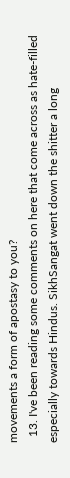movements a form of apostasy to you?
  13. I've been reading some comments on here that come across as hate-filled especially towards Hindus. SikhSangat went down the shitter a long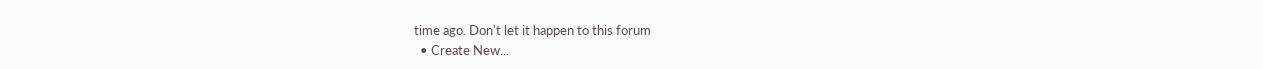time ago. Don't let it happen to this forum
  • Create New...